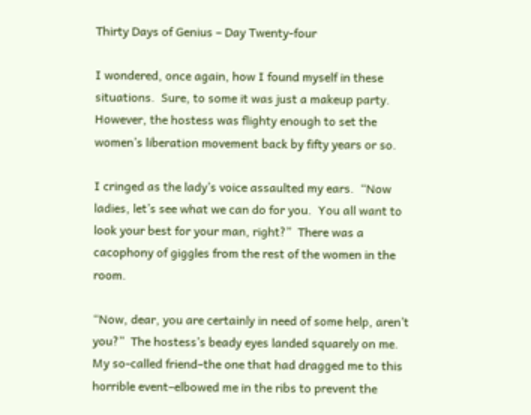Thirty Days of Genius – Day Twenty-four

I wondered, once again, how I found myself in these situations.  Sure, to some it was just a makeup party.  However, the hostess was flighty enough to set the women’s liberation movement back by fifty years or so.

I cringed as the lady’s voice assaulted my ears.  “Now ladies, let’s see what we can do for you.  You all want to look your best for your man, right?”  There was a cacophony of giggles from the rest of the women in the room.

“Now, dear, you are certainly in need of some help, aren’t you?”  The hostess’s beady eyes landed squarely on me.  My so-called friend–the one that had dragged me to this horrible event–elbowed me in the ribs to prevent the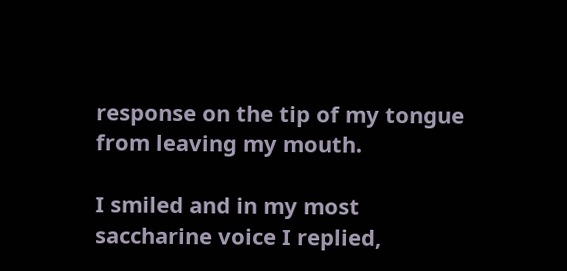response on the tip of my tongue from leaving my mouth.

I smiled and in my most saccharine voice I replied,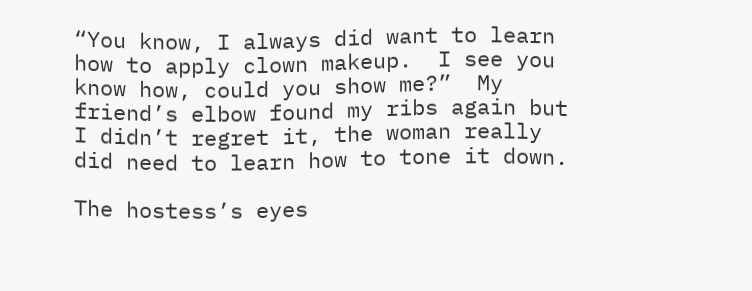“You know, I always did want to learn how to apply clown makeup.  I see you know how, could you show me?”  My friend’s elbow found my ribs again but I didn’t regret it, the woman really did need to learn how to tone it down.

The hostess’s eyes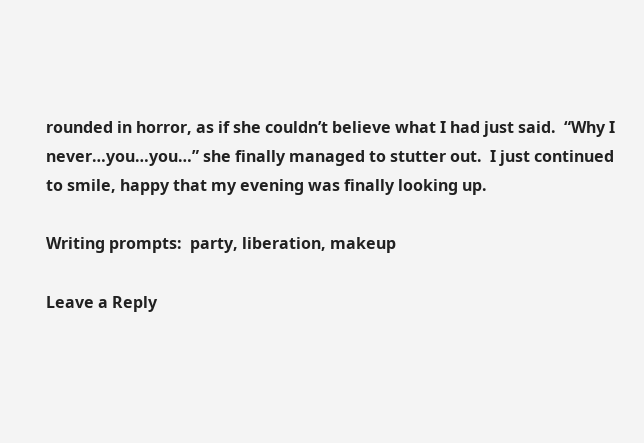rounded in horror, as if she couldn’t believe what I had just said.  “Why I never…you…you…” she finally managed to stutter out.  I just continued to smile, happy that my evening was finally looking up.

Writing prompts:  party, liberation, makeup

Leave a Reply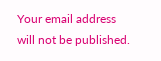Your email address will not be published.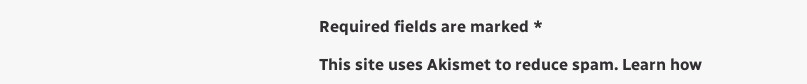Required fields are marked *

This site uses Akismet to reduce spam. Learn how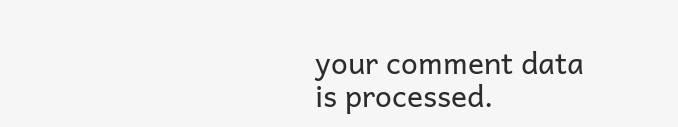your comment data is processed.